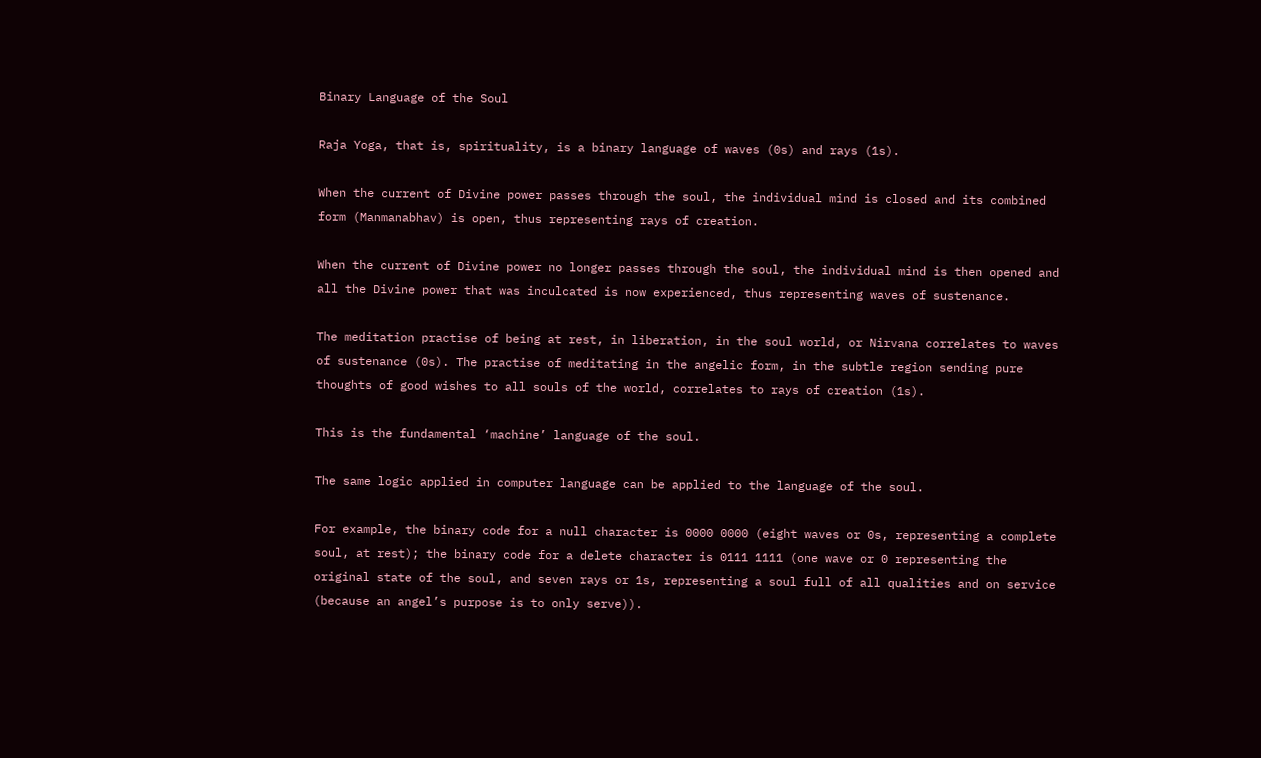Binary Language of the Soul

Raja Yoga, that is, spirituality, is a binary language of waves (0s) and rays (1s).

When the current of Divine power passes through the soul, the individual mind is closed and its combined form (Manmanabhav) is open, thus representing rays of creation.

When the current of Divine power no longer passes through the soul, the individual mind is then opened and all the Divine power that was inculcated is now experienced, thus representing waves of sustenance.

The meditation practise of being at rest, in liberation, in the soul world, or Nirvana correlates to waves of sustenance (0s). The practise of meditating in the angelic form, in the subtle region sending pure thoughts of good wishes to all souls of the world, correlates to rays of creation (1s).

This is the fundamental ‘machine’ language of the soul.

The same logic applied in computer language can be applied to the language of the soul.

For example, the binary code for a null character is 0000 0000 (eight waves or 0s, representing a complete soul, at rest); the binary code for a delete character is 0111 1111 (one wave or 0 representing the original state of the soul, and seven rays or 1s, representing a soul full of all qualities and on service (because an angel’s purpose is to only serve)).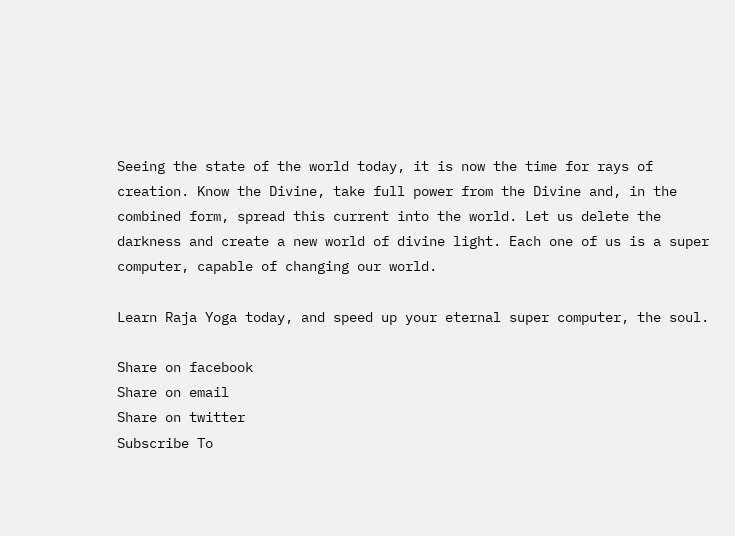Seeing the state of the world today, it is now the time for rays of creation. Know the Divine, take full power from the Divine and, in the combined form, spread this current into the world. Let us delete the darkness and create a new world of divine light. Each one of us is a super computer, capable of changing our world.

Learn Raja Yoga today, and speed up your eternal super computer, the soul.

Share on facebook
Share on email
Share on twitter
Subscribe To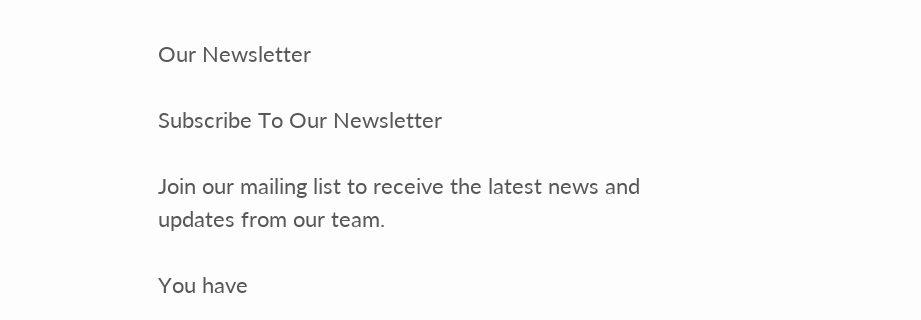Our Newsletter

Subscribe To Our Newsletter

Join our mailing list to receive the latest news and updates from our team.

You have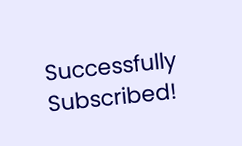Successfully Subscribed!